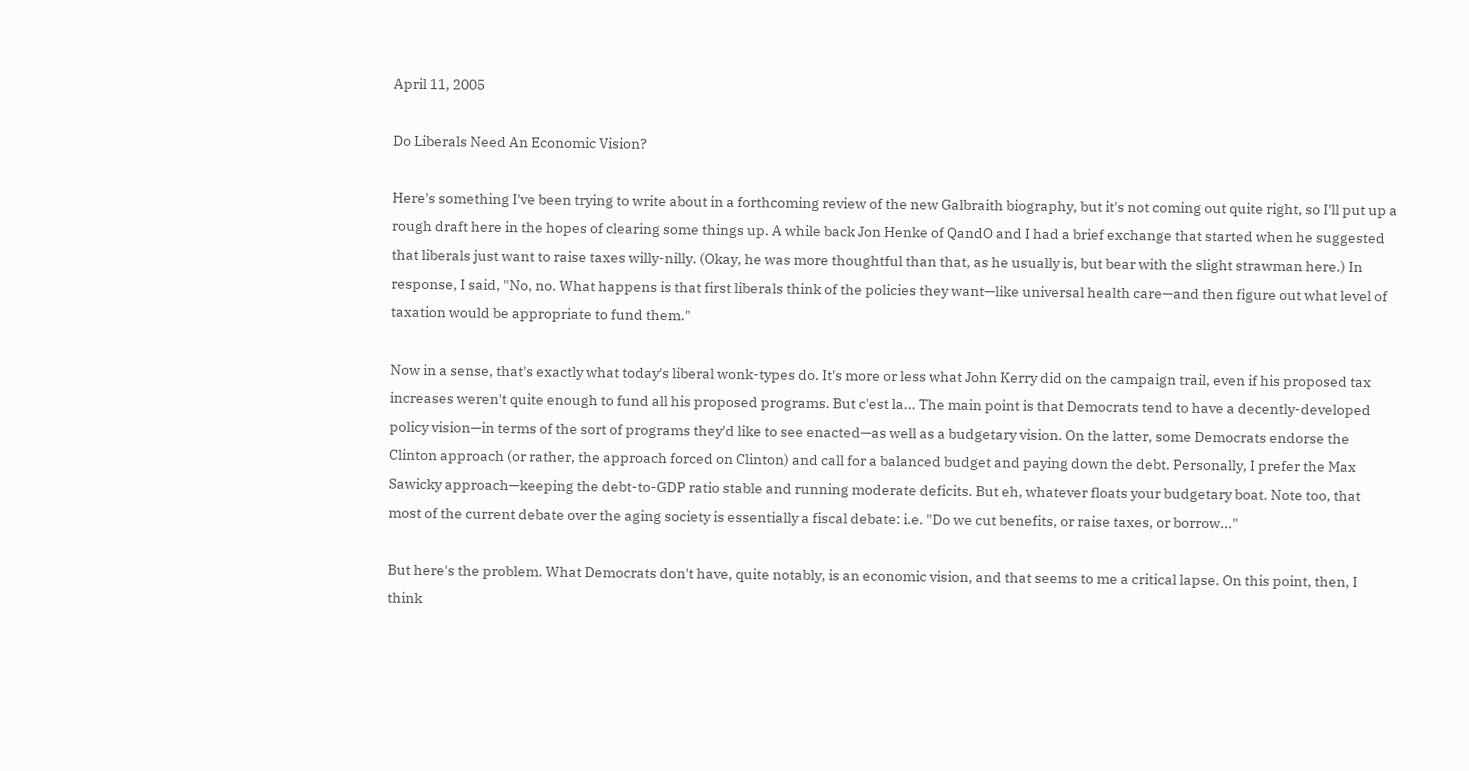April 11, 2005

Do Liberals Need An Economic Vision?

Here's something I've been trying to write about in a forthcoming review of the new Galbraith biography, but it's not coming out quite right, so I'll put up a rough draft here in the hopes of clearing some things up. A while back Jon Henke of QandO and I had a brief exchange that started when he suggested that liberals just want to raise taxes willy-nilly. (Okay, he was more thoughtful than that, as he usually is, but bear with the slight strawman here.) In response, I said, "No, no. What happens is that first liberals think of the policies they want—like universal health care—and then figure out what level of taxation would be appropriate to fund them."

Now in a sense, that's exactly what today's liberal wonk-types do. It's more or less what John Kerry did on the campaign trail, even if his proposed tax increases weren't quite enough to fund all his proposed programs. But c'est la... The main point is that Democrats tend to have a decently-developed policy vision—in terms of the sort of programs they'd like to see enacted—as well as a budgetary vision. On the latter, some Democrats endorse the Clinton approach (or rather, the approach forced on Clinton) and call for a balanced budget and paying down the debt. Personally, I prefer the Max Sawicky approach—keeping the debt-to-GDP ratio stable and running moderate deficits. But eh, whatever floats your budgetary boat. Note too, that most of the current debate over the aging society is essentially a fiscal debate: i.e. "Do we cut benefits, or raise taxes, or borrow..."

But here's the problem. What Democrats don't have, quite notably, is an economic vision, and that seems to me a critical lapse. On this point, then, I think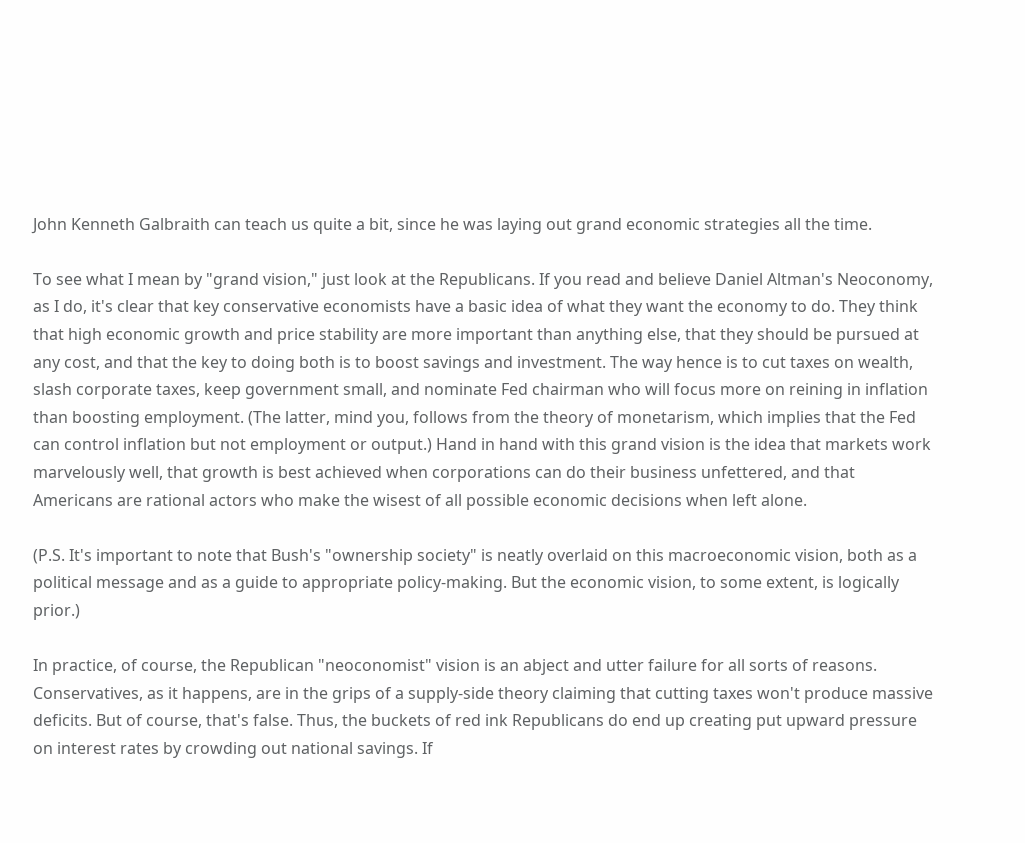John Kenneth Galbraith can teach us quite a bit, since he was laying out grand economic strategies all the time.

To see what I mean by "grand vision," just look at the Republicans. If you read and believe Daniel Altman's Neoconomy, as I do, it's clear that key conservative economists have a basic idea of what they want the economy to do. They think that high economic growth and price stability are more important than anything else, that they should be pursued at any cost, and that the key to doing both is to boost savings and investment. The way hence is to cut taxes on wealth, slash corporate taxes, keep government small, and nominate Fed chairman who will focus more on reining in inflation than boosting employment. (The latter, mind you, follows from the theory of monetarism, which implies that the Fed can control inflation but not employment or output.) Hand in hand with this grand vision is the idea that markets work marvelously well, that growth is best achieved when corporations can do their business unfettered, and that Americans are rational actors who make the wisest of all possible economic decisions when left alone.

(P.S. It's important to note that Bush's "ownership society" is neatly overlaid on this macroeconomic vision, both as a political message and as a guide to appropriate policy-making. But the economic vision, to some extent, is logically prior.)

In practice, of course, the Republican "neoconomist" vision is an abject and utter failure for all sorts of reasons. Conservatives, as it happens, are in the grips of a supply-side theory claiming that cutting taxes won't produce massive deficits. But of course, that's false. Thus, the buckets of red ink Republicans do end up creating put upward pressure on interest rates by crowding out national savings. If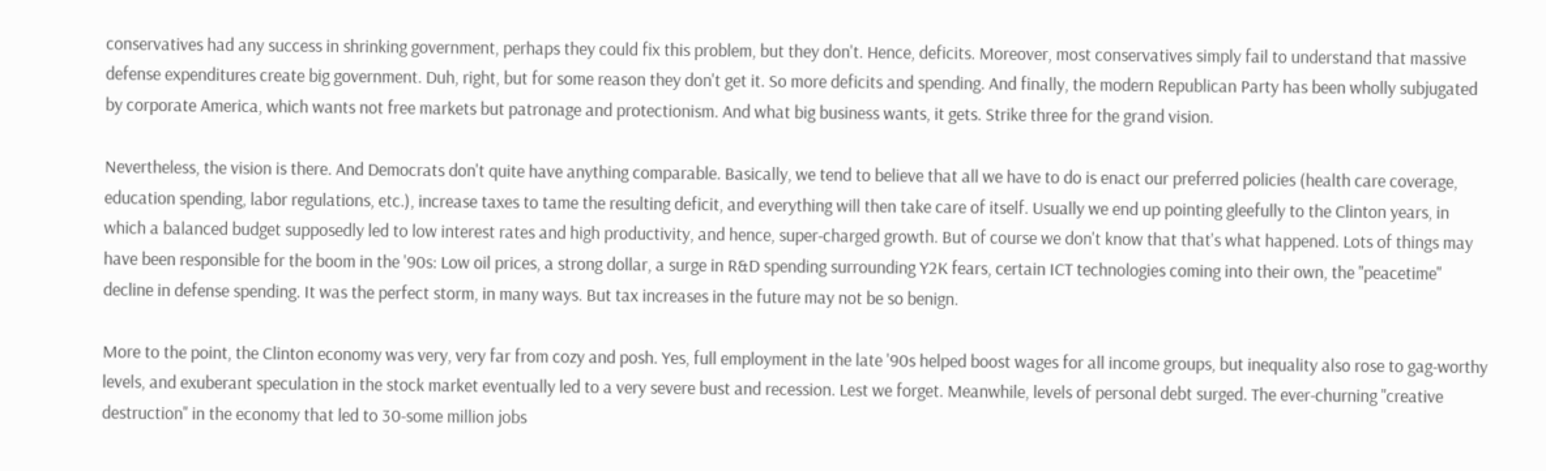conservatives had any success in shrinking government, perhaps they could fix this problem, but they don't. Hence, deficits. Moreover, most conservatives simply fail to understand that massive defense expenditures create big government. Duh, right, but for some reason they don't get it. So more deficits and spending. And finally, the modern Republican Party has been wholly subjugated by corporate America, which wants not free markets but patronage and protectionism. And what big business wants, it gets. Strike three for the grand vision.

Nevertheless, the vision is there. And Democrats don't quite have anything comparable. Basically, we tend to believe that all we have to do is enact our preferred policies (health care coverage, education spending, labor regulations, etc.), increase taxes to tame the resulting deficit, and everything will then take care of itself. Usually we end up pointing gleefully to the Clinton years, in which a balanced budget supposedly led to low interest rates and high productivity, and hence, super-charged growth. But of course we don't know that that's what happened. Lots of things may have been responsible for the boom in the '90s: Low oil prices, a strong dollar, a surge in R&D spending surrounding Y2K fears, certain ICT technologies coming into their own, the "peacetime" decline in defense spending. It was the perfect storm, in many ways. But tax increases in the future may not be so benign.

More to the point, the Clinton economy was very, very far from cozy and posh. Yes, full employment in the late '90s helped boost wages for all income groups, but inequality also rose to gag-worthy levels, and exuberant speculation in the stock market eventually led to a very severe bust and recession. Lest we forget. Meanwhile, levels of personal debt surged. The ever-churning "creative destruction" in the economy that led to 30-some million jobs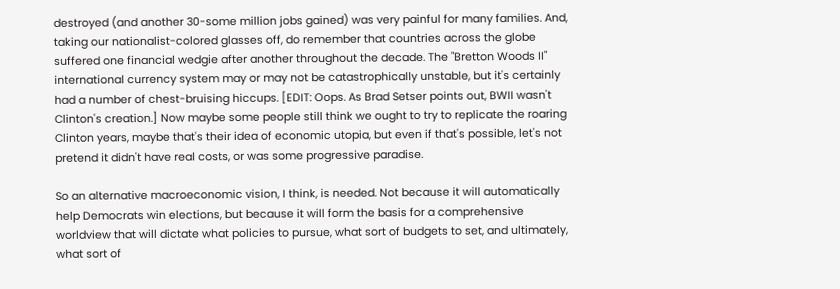destroyed (and another 30-some million jobs gained) was very painful for many families. And, taking our nationalist-colored glasses off, do remember that countries across the globe suffered one financial wedgie after another throughout the decade. The "Bretton Woods II" international currency system may or may not be catastrophically unstable, but it's certainly had a number of chest-bruising hiccups. [EDIT: Oops. As Brad Setser points out, BWII wasn't Clinton's creation.] Now maybe some people still think we ought to try to replicate the roaring Clinton years, maybe that's their idea of economic utopia, but even if that's possible, let's not pretend it didn't have real costs, or was some progressive paradise.

So an alternative macroeconomic vision, I think, is needed. Not because it will automatically help Democrats win elections, but because it will form the basis for a comprehensive worldview that will dictate what policies to pursue, what sort of budgets to set, and ultimately, what sort of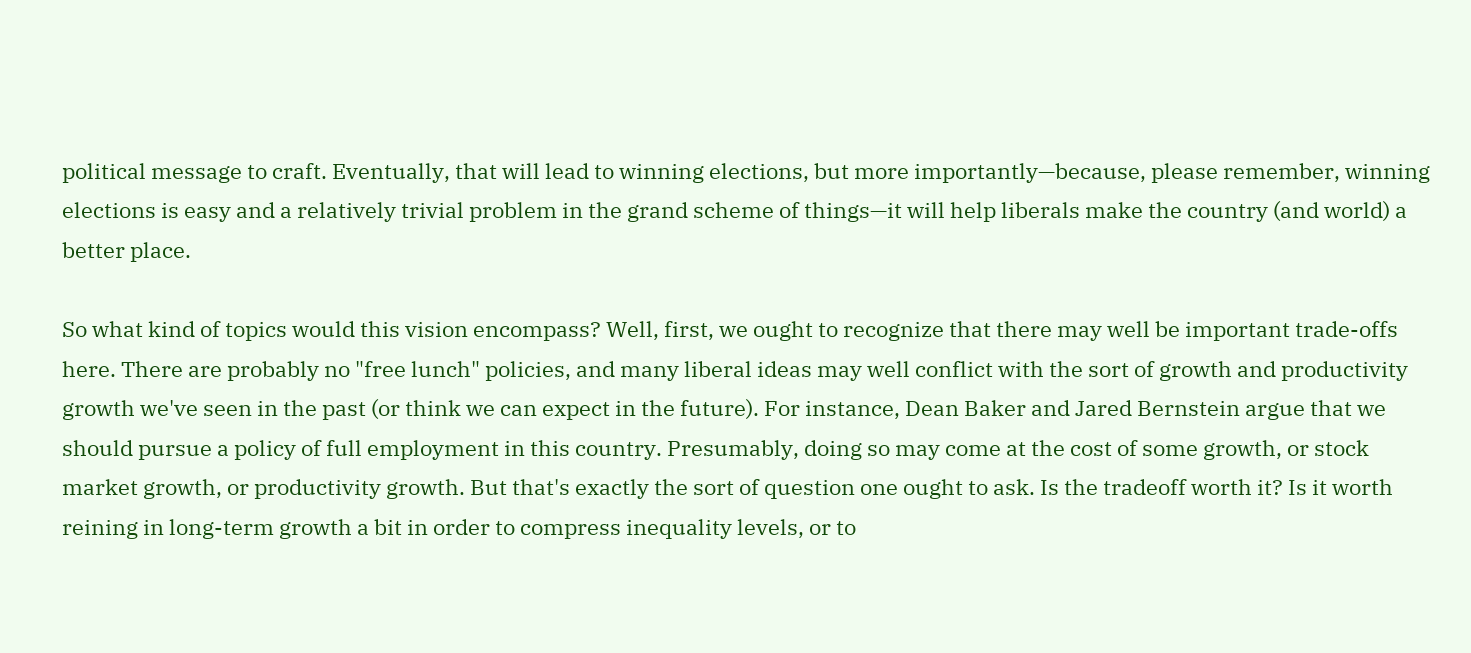political message to craft. Eventually, that will lead to winning elections, but more importantly—because, please remember, winning elections is easy and a relatively trivial problem in the grand scheme of things—it will help liberals make the country (and world) a better place.

So what kind of topics would this vision encompass? Well, first, we ought to recognize that there may well be important trade-offs here. There are probably no "free lunch" policies, and many liberal ideas may well conflict with the sort of growth and productivity growth we've seen in the past (or think we can expect in the future). For instance, Dean Baker and Jared Bernstein argue that we should pursue a policy of full employment in this country. Presumably, doing so may come at the cost of some growth, or stock market growth, or productivity growth. But that's exactly the sort of question one ought to ask. Is the tradeoff worth it? Is it worth reining in long-term growth a bit in order to compress inequality levels, or to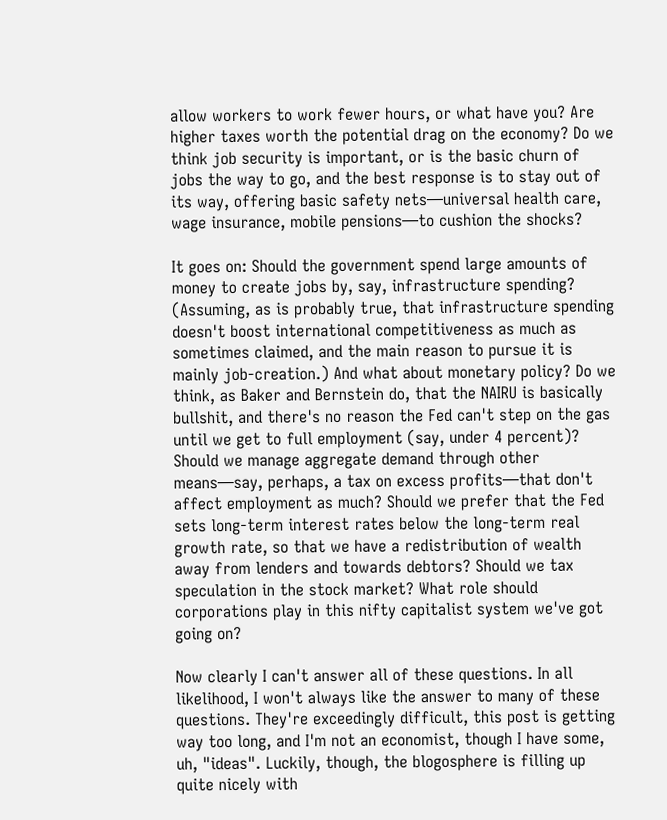allow workers to work fewer hours, or what have you? Are higher taxes worth the potential drag on the economy? Do we think job security is important, or is the basic churn of jobs the way to go, and the best response is to stay out of its way, offering basic safety nets—universal health care, wage insurance, mobile pensions—to cushion the shocks?

It goes on: Should the government spend large amounts of money to create jobs by, say, infrastructure spending? (Assuming, as is probably true, that infrastructure spending doesn't boost international competitiveness as much as sometimes claimed, and the main reason to pursue it is mainly job-creation.) And what about monetary policy? Do we think, as Baker and Bernstein do, that the NAIRU is basically bullshit, and there's no reason the Fed can't step on the gas until we get to full employment (say, under 4 percent)? Should we manage aggregate demand through other means—say, perhaps, a tax on excess profits—that don't affect employment as much? Should we prefer that the Fed sets long-term interest rates below the long-term real growth rate, so that we have a redistribution of wealth away from lenders and towards debtors? Should we tax speculation in the stock market? What role should corporations play in this nifty capitalist system we've got going on?

Now clearly I can't answer all of these questions. In all likelihood, I won't always like the answer to many of these questions. They're exceedingly difficult, this post is getting way too long, and I'm not an economist, though I have some, uh, "ideas". Luckily, though, the blogosphere is filling up quite nicely with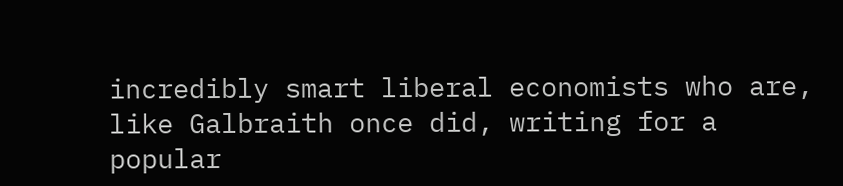incredibly smart liberal economists who are, like Galbraith once did, writing for a popular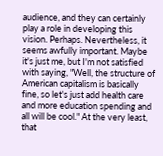audience, and they can certainly play a role in developing this vision. Perhaps. Nevertheless, it seems awfully important. Maybe it's just me, but I'm not satisfied with saying, "Well, the structure of American capitalism is basically fine, so let's just add health care and more education spending and all will be cool." At the very least, that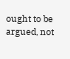ought to be argued, not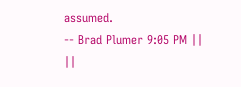assumed.
-- Brad Plumer 9:05 PM || ||